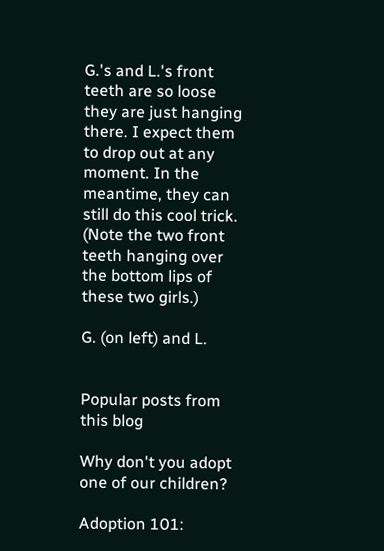G.'s and L.'s front teeth are so loose they are just hanging there. I expect them to drop out at any moment. In the meantime, they can still do this cool trick. (Note the two front teeth hanging over the bottom lips of these two girls.)

G. (on left) and L.


Popular posts from this blog

Why don't you adopt one of our children?

Adoption 101: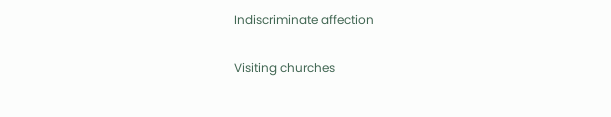Indiscriminate affection

Visiting churches